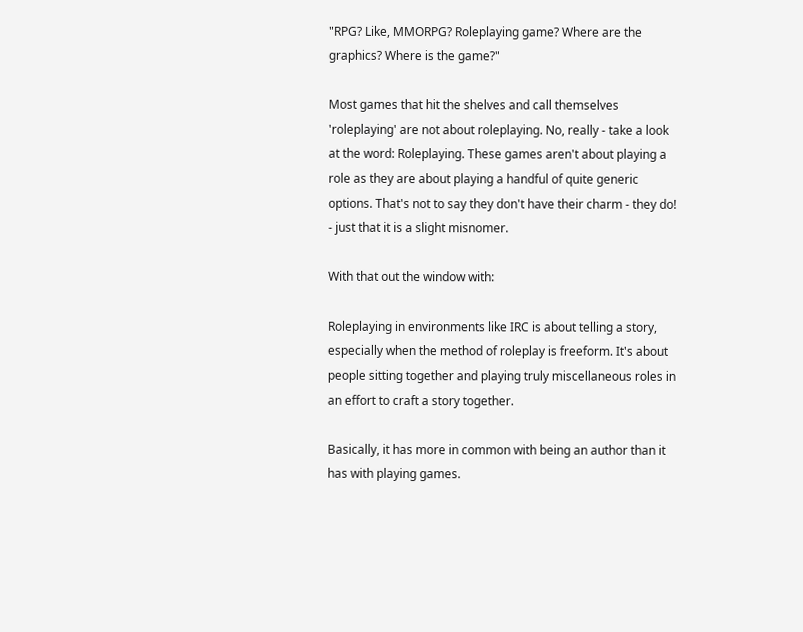"RPG? Like, MMORPG? Roleplaying game? Where are the graphics? Where is the game?"

Most games that hit the shelves and call themselves 'roleplaying' are not about roleplaying. No, really - take a look at the word: Roleplaying. These games aren't about playing a role as they are about playing a handful of quite generic options. That's not to say they don't have their charm - they do! - just that it is a slight misnomer.

With that out the window with:

Roleplaying in environments like IRC is about telling a story, especially when the method of roleplay is freeform. It's about people sitting together and playing truly miscellaneous roles in an effort to craft a story together.

Basically, it has more in common with being an author than it has with playing games.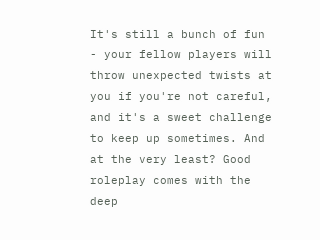It's still a bunch of fun - your fellow players will throw unexpected twists at you if you're not careful, and it's a sweet challenge to keep up sometimes. And at the very least? Good roleplay comes with the deep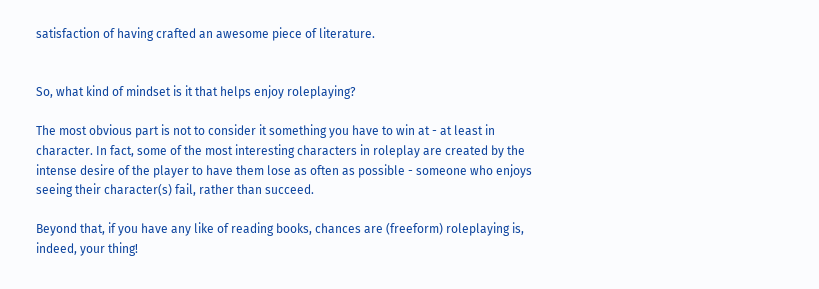satisfaction of having crafted an awesome piece of literature.


So, what kind of mindset is it that helps enjoy roleplaying?

The most obvious part is not to consider it something you have to win at - at least in character. In fact, some of the most interesting characters in roleplay are created by the intense desire of the player to have them lose as often as possible - someone who enjoys seeing their character(s) fail, rather than succeed.

Beyond that, if you have any like of reading books, chances are (freeform) roleplaying is, indeed, your thing!